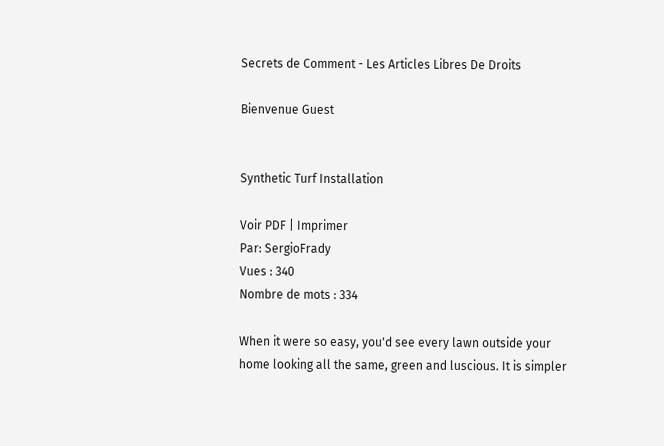Secrets de Comment - Les Articles Libres De Droits

Bienvenue Guest


Synthetic Turf Installation

Voir PDF | Imprimer
Par: SergioFrady
Vues : 340
Nombre de mots : 334

When it were so easy, you'd see every lawn outside your home looking all the same, green and luscious. It is simpler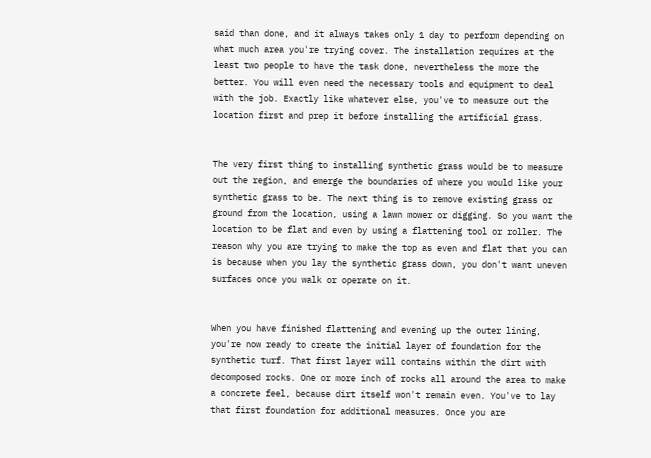said than done, and it always takes only 1 day to perform depending on what much area you're trying cover. The installation requires at the least two people to have the task done, nevertheless the more the better. You will even need the necessary tools and equipment to deal with the job. Exactly like whatever else, you've to measure out the location first and prep it before installing the artificial grass.


The very first thing to installing synthetic grass would be to measure out the region, and emerge the boundaries of where you would like your synthetic grass to be. The next thing is to remove existing grass or ground from the location, using a lawn mower or digging. So you want the location to be flat and even by using a flattening tool or roller. The reason why you are trying to make the top as even and flat that you can is because when you lay the synthetic grass down, you don't want uneven surfaces once you walk or operate on it.


When you have finished flattening and evening up the outer lining, you're now ready to create the initial layer of foundation for the synthetic turf. That first layer will contains within the dirt with decomposed rocks. One or more inch of rocks all around the area to make a concrete feel, because dirt itself won't remain even. You've to lay that first foundation for additional measures. Once you are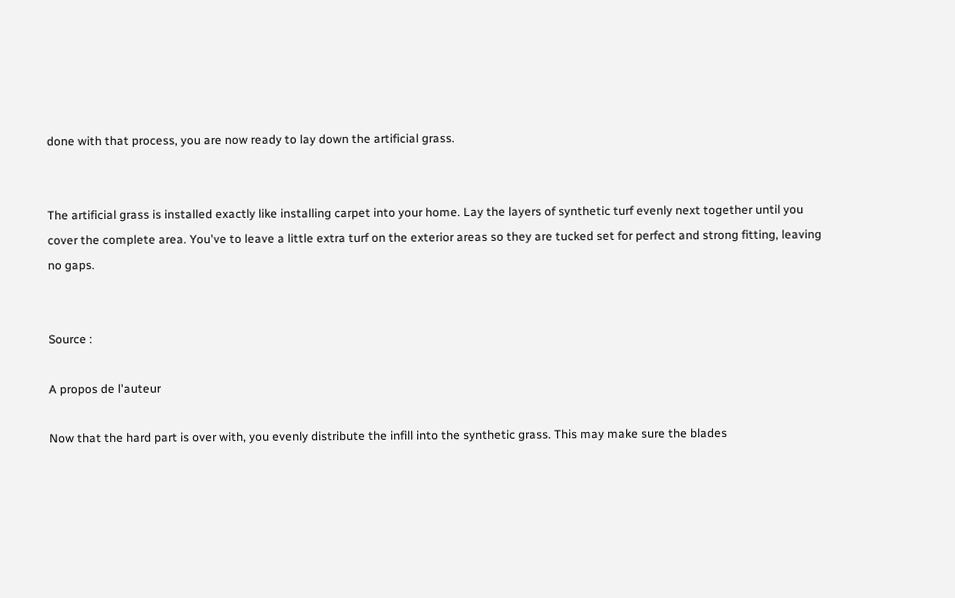done with that process, you are now ready to lay down the artificial grass.


The artificial grass is installed exactly like installing carpet into your home. Lay the layers of synthetic turf evenly next together until you cover the complete area. You've to leave a little extra turf on the exterior areas so they are tucked set for perfect and strong fitting, leaving no gaps.


Source :

A propos de l'auteur

Now that the hard part is over with, you evenly distribute the infill into the synthetic grass. This may make sure the blades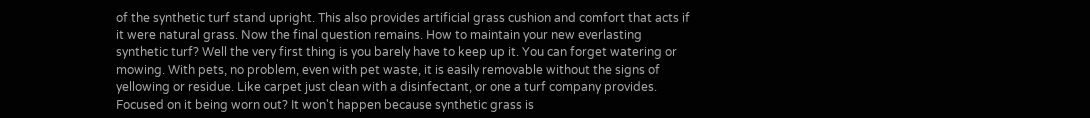of the synthetic turf stand upright. This also provides artificial grass cushion and comfort that acts if it were natural grass. Now the final question remains. How to maintain your new everlasting synthetic turf? Well the very first thing is you barely have to keep up it. You can forget watering or mowing. With pets, no problem, even with pet waste, it is easily removable without the signs of yellowing or residue. Like carpet just clean with a disinfectant, or one a turf company provides. Focused on it being worn out? It won't happen because synthetic grass is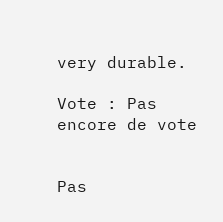very durable.

Vote : Pas encore de vote


Pas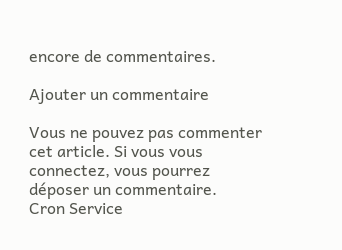encore de commentaires.

Ajouter un commentaire

Vous ne pouvez pas commenter cet article. Si vous vous connectez, vous pourrez déposer un commentaire.
Cron Service